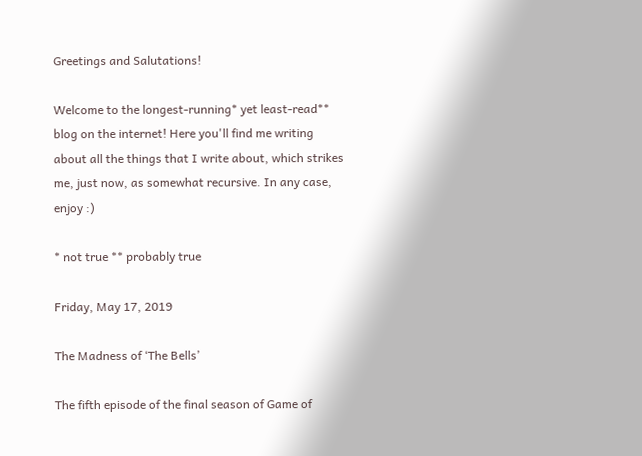Greetings and Salutations!

Welcome to the longest-running* yet least-read** blog on the internet! Here you'll find me writing about all the things that I write about, which strikes me, just now, as somewhat recursive. In any case, enjoy :)

* not true ** probably true

Friday, May 17, 2019

The Madness of ‘The Bells’

The fifth episode of the final season of Game of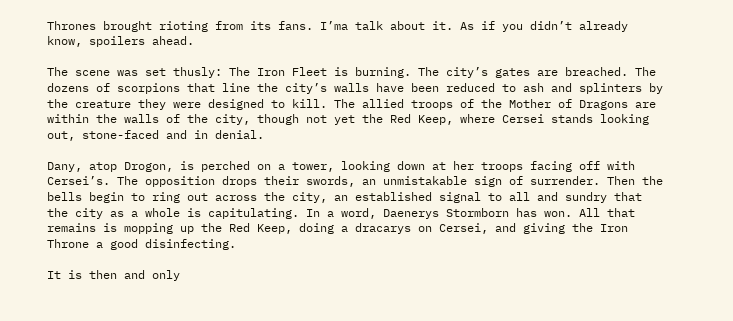Thrones brought rioting from its fans. I’ma talk about it. As if you didn’t already know, spoilers ahead.

The scene was set thusly: The Iron Fleet is burning. The city’s gates are breached. The dozens of scorpions that line the city’s walls have been reduced to ash and splinters by the creature they were designed to kill. The allied troops of the Mother of Dragons are within the walls of the city, though not yet the Red Keep, where Cersei stands looking out, stone-faced and in denial.

Dany, atop Drogon, is perched on a tower, looking down at her troops facing off with Cersei’s. The opposition drops their swords, an unmistakable sign of surrender. Then the bells begin to ring out across the city, an established signal to all and sundry that the city as a whole is capitulating. In a word, Daenerys Stormborn has won. All that remains is mopping up the Red Keep, doing a dracarys on Cersei, and giving the Iron Throne a good disinfecting.

It is then and only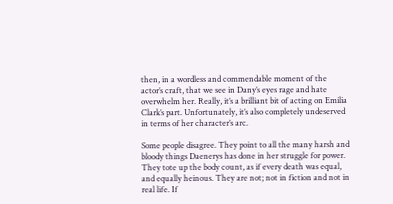then, in a wordless and commendable moment of the actor’s craft, that we see in Dany’s eyes rage and hate overwhelm her. Really, it’s a brilliant bit of acting on Emilia Clark’s part. Unfortunately, it’s also completely undeserved in terms of her character’s arc.

Some people disagree. They point to all the many harsh and bloody things Daenerys has done in her struggle for power. They tote up the body count, as if every death was equal, and equally heinous. They are not; not in fiction and not in real life. If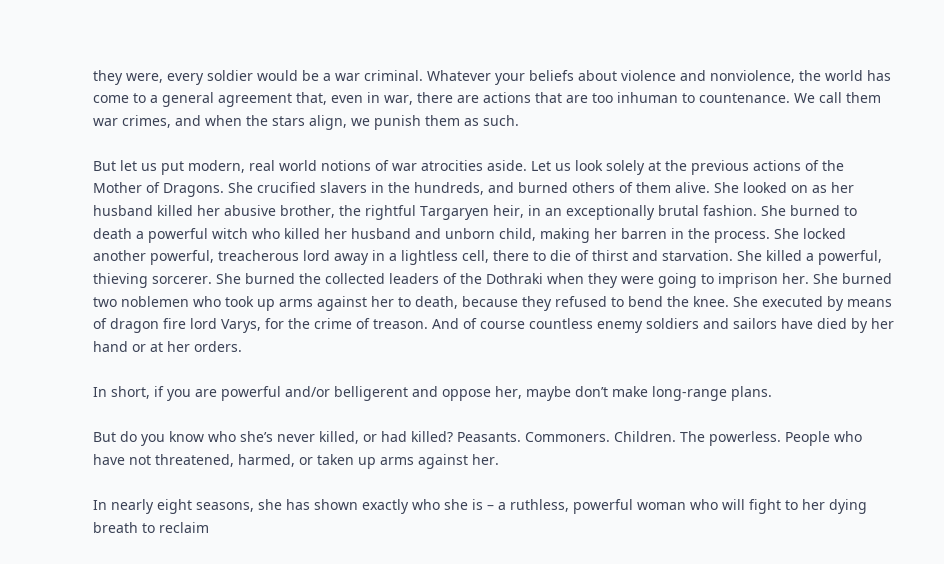they were, every soldier would be a war criminal. Whatever your beliefs about violence and nonviolence, the world has come to a general agreement that, even in war, there are actions that are too inhuman to countenance. We call them war crimes, and when the stars align, we punish them as such.

But let us put modern, real world notions of war atrocities aside. Let us look solely at the previous actions of the Mother of Dragons. She crucified slavers in the hundreds, and burned others of them alive. She looked on as her husband killed her abusive brother, the rightful Targaryen heir, in an exceptionally brutal fashion. She burned to death a powerful witch who killed her husband and unborn child, making her barren in the process. She locked another powerful, treacherous lord away in a lightless cell, there to die of thirst and starvation. She killed a powerful, thieving sorcerer. She burned the collected leaders of the Dothraki when they were going to imprison her. She burned two noblemen who took up arms against her to death, because they refused to bend the knee. She executed by means of dragon fire lord Varys, for the crime of treason. And of course countless enemy soldiers and sailors have died by her hand or at her orders.

In short, if you are powerful and/or belligerent and oppose her, maybe don’t make long-range plans.

But do you know who she’s never killed, or had killed? Peasants. Commoners. Children. The powerless. People who have not threatened, harmed, or taken up arms against her.

In nearly eight seasons, she has shown exactly who she is – a ruthless, powerful woman who will fight to her dying breath to reclaim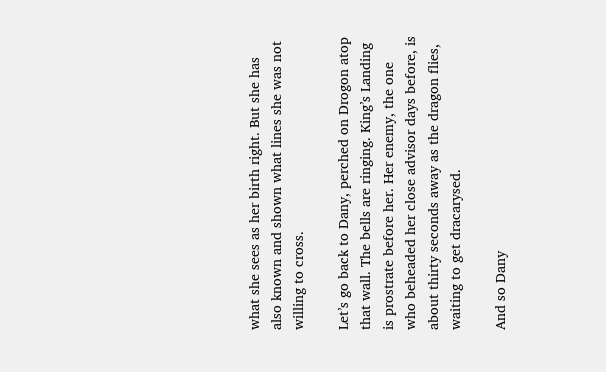what she sees as her birth right. But she has also known and shown what lines she was not willing to cross.

Let’s go back to Dany, perched on Drogon atop that wall. The bells are ringing. King’s Landing is prostrate before her. Her enemy, the one who beheaded her close advisor days before, is about thirty seconds away as the dragon flies, waiting to get dracarysed.

And so Dany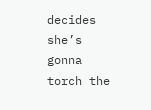decides she’s gonna torch the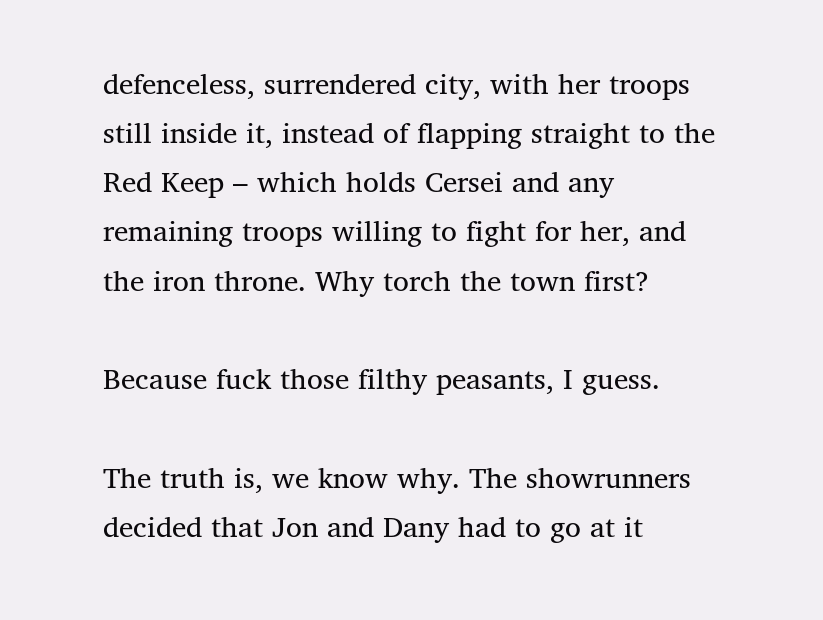defenceless, surrendered city, with her troops still inside it, instead of flapping straight to the Red Keep – which holds Cersei and any remaining troops willing to fight for her, and the iron throne. Why torch the town first?

Because fuck those filthy peasants, I guess.

The truth is, we know why. The showrunners decided that Jon and Dany had to go at it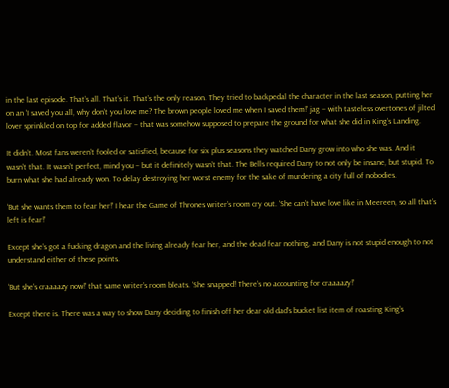in the last episode. That’s all. That’s it. That’s the only reason. They tried to backpedal the character in the last season, putting her on an ‘I saved you all, why don’t you love me? The brown people loved me when I saved them!’ jag – with tasteless overtones of jilted lover sprinkled on top for added flavor – that was somehow supposed to prepare the ground for what she did in King’s Landing.

It didn’t. Most fans weren’t fooled or satisfied, because for six plus seasons they watched Dany grow into who she was. And it wasn’t that. It wasn’t perfect, mind you – but it definitely wasn’t that. The Bells required Dany to not only be insane, but stupid. To burn what she had already won. To delay destroying her worst enemy for the sake of murdering a city full of nobodies.

‘But she wants them to fear her!’ I hear the Game of Thrones writer’s room cry out. ‘She can’t have love like in Meereen, so all that’s left is fear!’

Except she’s got a fucking dragon and the living already fear her, and the dead fear nothing, and Dany is not stupid enough to not understand either of these points.

‘But she’s craaaazy now!’ that same writer’s room bleats. ‘She snapped! There’s no accounting for craaaazy!’

Except there is. There was a way to show Dany deciding to finish off her dear old dad’s bucket list item of roasting King’s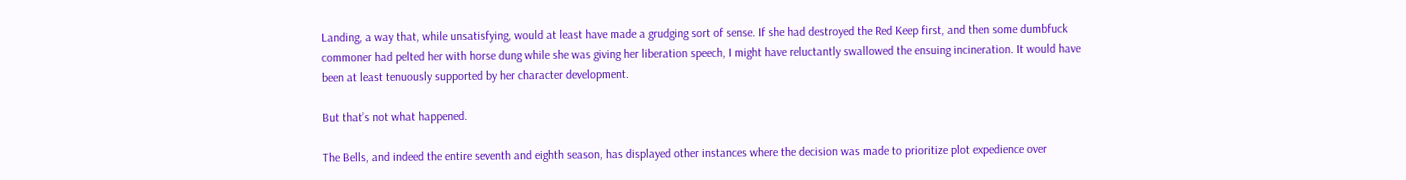Landing, a way that, while unsatisfying, would at least have made a grudging sort of sense. If she had destroyed the Red Keep first, and then some dumbfuck commoner had pelted her with horse dung while she was giving her liberation speech, I might have reluctantly swallowed the ensuing incineration. It would have been at least tenuously supported by her character development.

But that’s not what happened.

The Bells, and indeed the entire seventh and eighth season, has displayed other instances where the decision was made to prioritize plot expedience over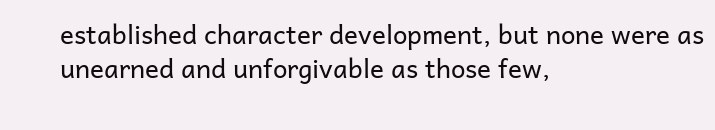established character development, but none were as unearned and unforgivable as those few,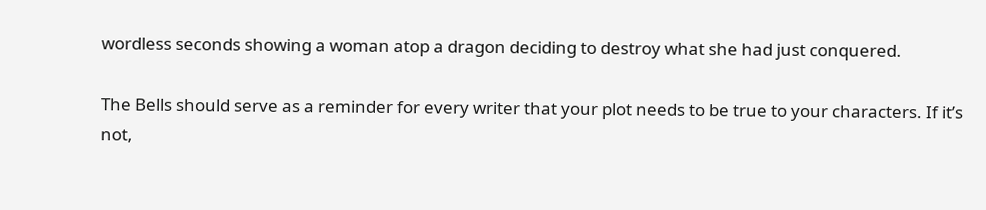wordless seconds showing a woman atop a dragon deciding to destroy what she had just conquered.

The Bells should serve as a reminder for every writer that your plot needs to be true to your characters. If it’s not,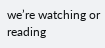we’re watching or reading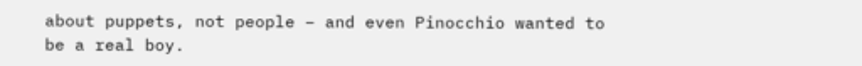about puppets, not people – and even Pinocchio wanted to be a real boy.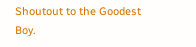Shoutout to the Goodest Boy.